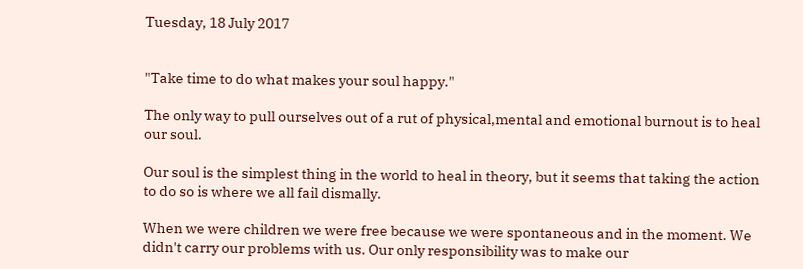Tuesday, 18 July 2017


"Take time to do what makes your soul happy."

The only way to pull ourselves out of a rut of physical,mental and emotional burnout is to heal our soul.

Our soul is the simplest thing in the world to heal in theory, but it seems that taking the action to do so is where we all fail dismally.

When we were children we were free because we were spontaneous and in the moment. We didn't carry our problems with us. Our only responsibility was to make our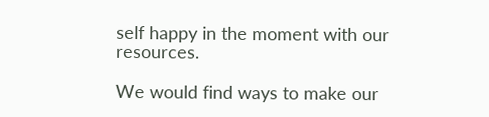self happy in the moment with our resources.

We would find ways to make our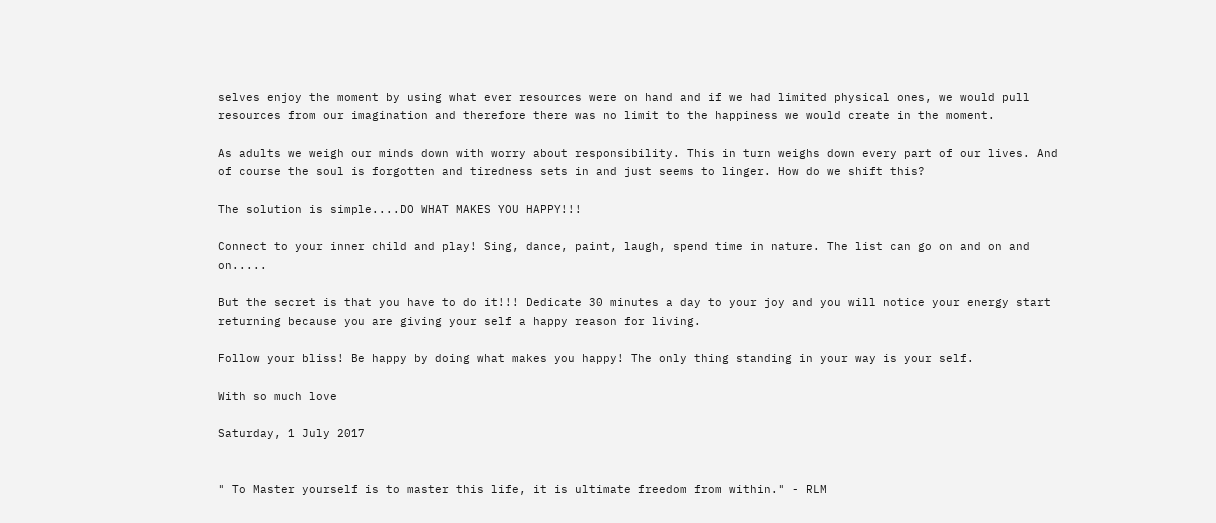selves enjoy the moment by using what ever resources were on hand and if we had limited physical ones, we would pull resources from our imagination and therefore there was no limit to the happiness we would create in the moment.

As adults we weigh our minds down with worry about responsibility. This in turn weighs down every part of our lives. And of course the soul is forgotten and tiredness sets in and just seems to linger. How do we shift this?

The solution is simple....DO WHAT MAKES YOU HAPPY!!!

Connect to your inner child and play! Sing, dance, paint, laugh, spend time in nature. The list can go on and on and on.....

But the secret is that you have to do it!!! Dedicate 30 minutes a day to your joy and you will notice your energy start returning because you are giving your self a happy reason for living.

Follow your bliss! Be happy by doing what makes you happy! The only thing standing in your way is your self.

With so much love

Saturday, 1 July 2017


" To Master yourself is to master this life, it is ultimate freedom from within." - RLM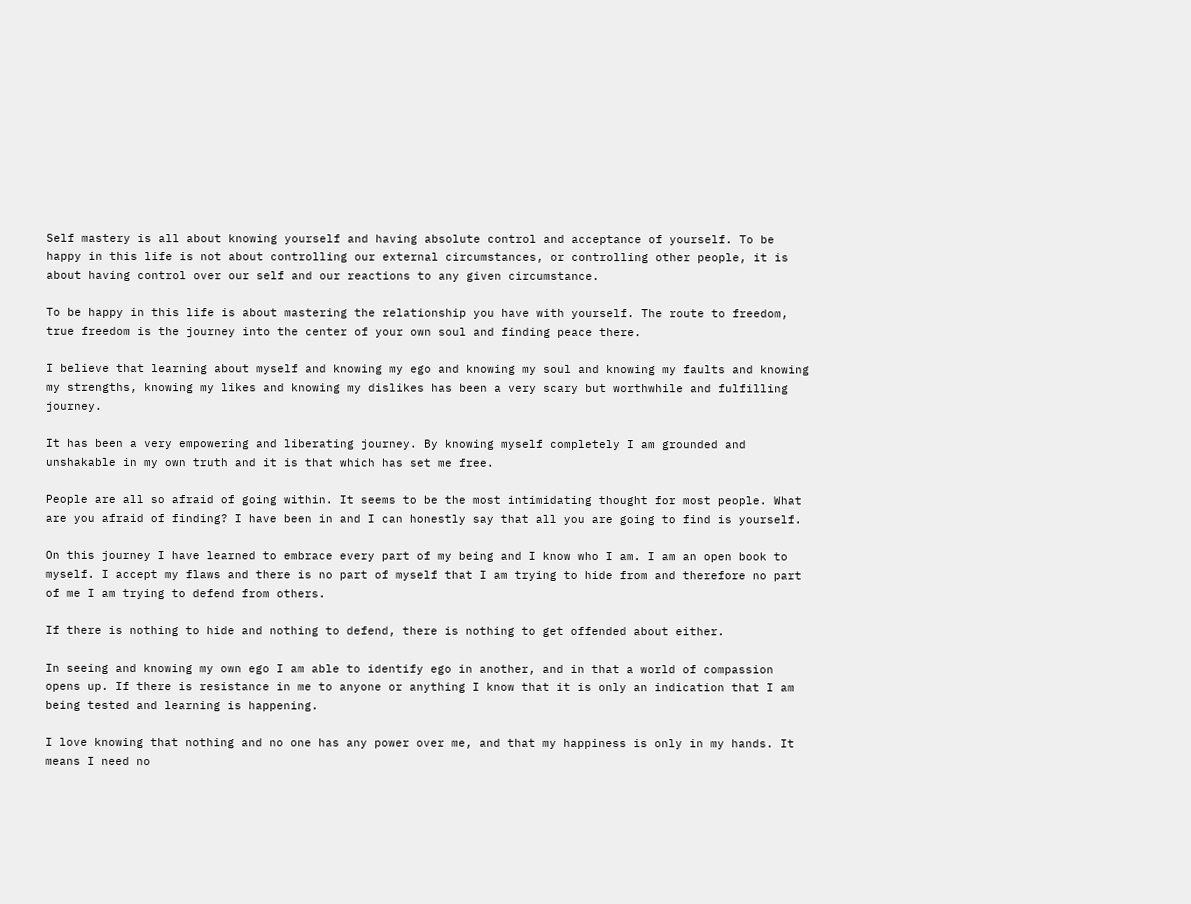Self mastery is all about knowing yourself and having absolute control and acceptance of yourself. To be happy in this life is not about controlling our external circumstances, or controlling other people, it is about having control over our self and our reactions to any given circumstance.

To be happy in this life is about mastering the relationship you have with yourself. The route to freedom, true freedom is the journey into the center of your own soul and finding peace there.

I believe that learning about myself and knowing my ego and knowing my soul and knowing my faults and knowing my strengths, knowing my likes and knowing my dislikes has been a very scary but worthwhile and fulfilling journey.

It has been a very empowering and liberating journey. By knowing myself completely I am grounded and unshakable in my own truth and it is that which has set me free.

People are all so afraid of going within. It seems to be the most intimidating thought for most people. What are you afraid of finding? I have been in and I can honestly say that all you are going to find is yourself.

On this journey I have learned to embrace every part of my being and I know who I am. I am an open book to myself. I accept my flaws and there is no part of myself that I am trying to hide from and therefore no part of me I am trying to defend from others.

If there is nothing to hide and nothing to defend, there is nothing to get offended about either.

In seeing and knowing my own ego I am able to identify ego in another, and in that a world of compassion opens up. If there is resistance in me to anyone or anything I know that it is only an indication that I am being tested and learning is happening.

I love knowing that nothing and no one has any power over me, and that my happiness is only in my hands. It means I need no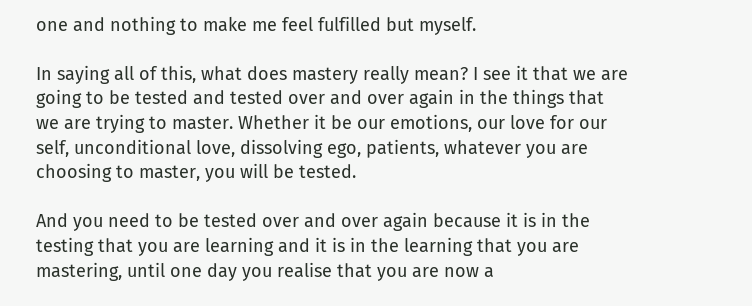one and nothing to make me feel fulfilled but myself.

In saying all of this, what does mastery really mean? I see it that we are going to be tested and tested over and over again in the things that we are trying to master. Whether it be our emotions, our love for our self, unconditional love, dissolving ego, patients, whatever you are choosing to master, you will be tested.

And you need to be tested over and over again because it is in the testing that you are learning and it is in the learning that you are mastering, until one day you realise that you are now a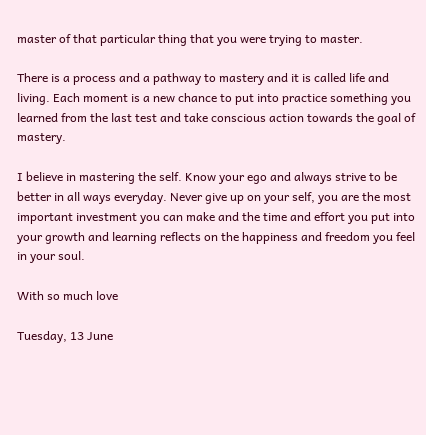master of that particular thing that you were trying to master.

There is a process and a pathway to mastery and it is called life and living. Each moment is a new chance to put into practice something you learned from the last test and take conscious action towards the goal of mastery.

I believe in mastering the self. Know your ego and always strive to be better in all ways everyday. Never give up on your self, you are the most important investment you can make and the time and effort you put into your growth and learning reflects on the happiness and freedom you feel in your soul.

With so much love

Tuesday, 13 June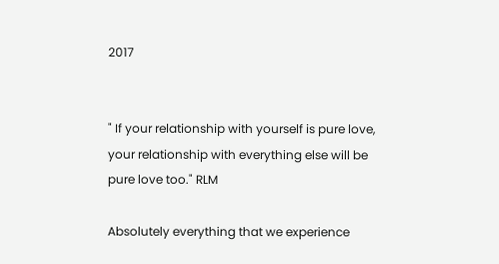2017


" If your relationship with yourself is pure love, your relationship with everything else will be pure love too." RLM

Absolutely everything that we experience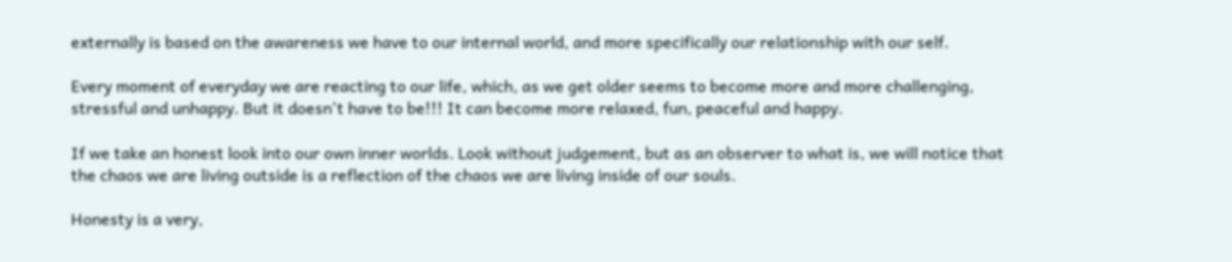externally is based on the awareness we have to our internal world, and more specifically our relationship with our self.

Every moment of everyday we are reacting to our life, which, as we get older seems to become more and more challenging, stressful and unhappy. But it doesn't have to be!!! It can become more relaxed, fun, peaceful and happy.

If we take an honest look into our own inner worlds. Look without judgement, but as an observer to what is, we will notice that the chaos we are living outside is a reflection of the chaos we are living inside of our souls.

Honesty is a very,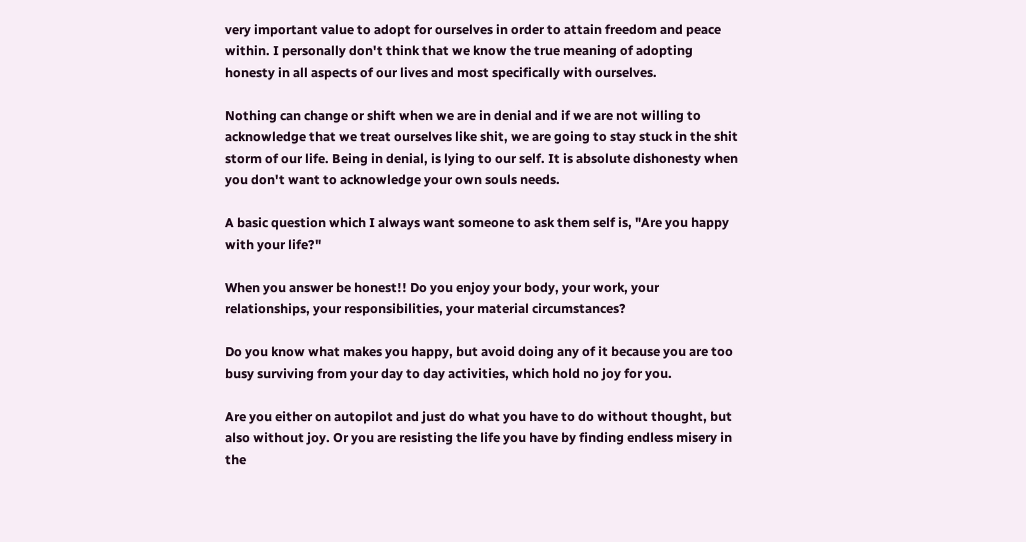very important value to adopt for ourselves in order to attain freedom and peace within. I personally don't think that we know the true meaning of adopting honesty in all aspects of our lives and most specifically with ourselves.

Nothing can change or shift when we are in denial and if we are not willing to acknowledge that we treat ourselves like shit, we are going to stay stuck in the shit storm of our life. Being in denial, is lying to our self. It is absolute dishonesty when you don't want to acknowledge your own souls needs.

A basic question which I always want someone to ask them self is, "Are you happy with your life?"

When you answer be honest!! Do you enjoy your body, your work, your relationships, your responsibilities, your material circumstances?

Do you know what makes you happy, but avoid doing any of it because you are too busy surviving from your day to day activities, which hold no joy for you.

Are you either on autopilot and just do what you have to do without thought, but also without joy. Or you are resisting the life you have by finding endless misery in the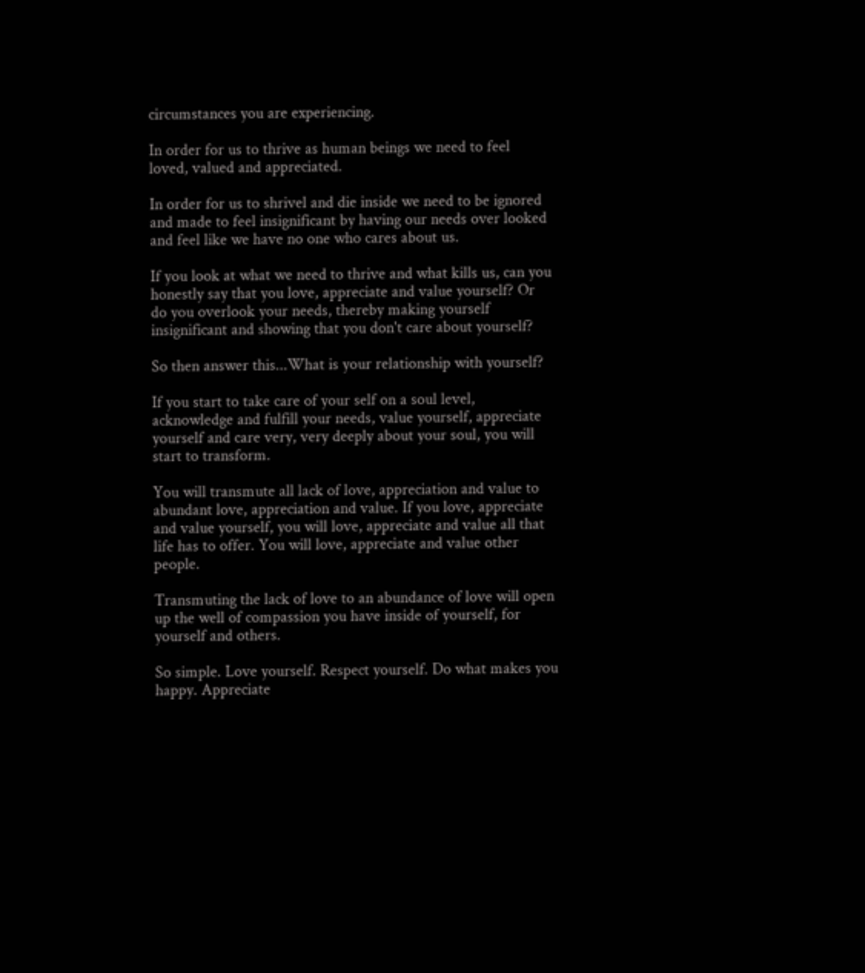circumstances you are experiencing.

In order for us to thrive as human beings we need to feel loved, valued and appreciated.

In order for us to shrivel and die inside we need to be ignored and made to feel insignificant by having our needs over looked and feel like we have no one who cares about us.

If you look at what we need to thrive and what kills us, can you honestly say that you love, appreciate and value yourself? Or do you overlook your needs, thereby making yourself insignificant and showing that you don't care about yourself?

So then answer this...What is your relationship with yourself?

If you start to take care of your self on a soul level, acknowledge and fulfill your needs, value yourself, appreciate yourself and care very, very deeply about your soul, you will start to transform.

You will transmute all lack of love, appreciation and value to abundant love, appreciation and value. If you love, appreciate and value yourself, you will love, appreciate and value all that life has to offer. You will love, appreciate and value other people.

Transmuting the lack of love to an abundance of love will open up the well of compassion you have inside of yourself, for yourself and others.

So simple. Love yourself. Respect yourself. Do what makes you happy. Appreciate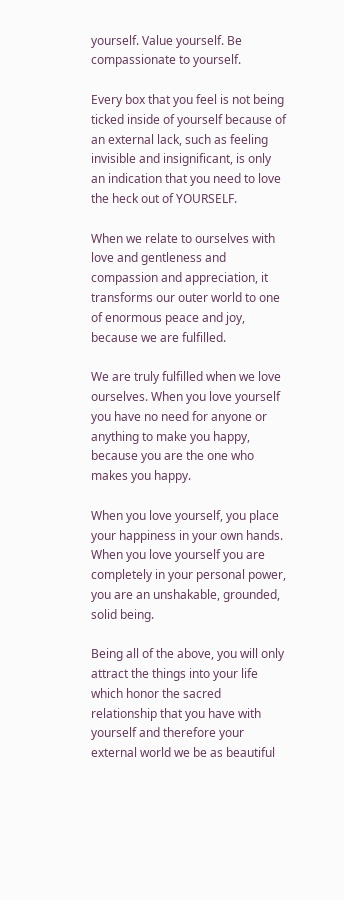yourself. Value yourself. Be compassionate to yourself.

Every box that you feel is not being ticked inside of yourself because of an external lack, such as feeling invisible and insignificant, is only an indication that you need to love the heck out of YOURSELF.

When we relate to ourselves with love and gentleness and compassion and appreciation, it transforms our outer world to one of enormous peace and joy, because we are fulfilled.

We are truly fulfilled when we love ourselves. When you love yourself you have no need for anyone or anything to make you happy, because you are the one who makes you happy.

When you love yourself, you place your happiness in your own hands. When you love yourself you are completely in your personal power, you are an unshakable, grounded, solid being.

Being all of the above, you will only attract the things into your life which honor the sacred relationship that you have with yourself and therefore your external world we be as beautiful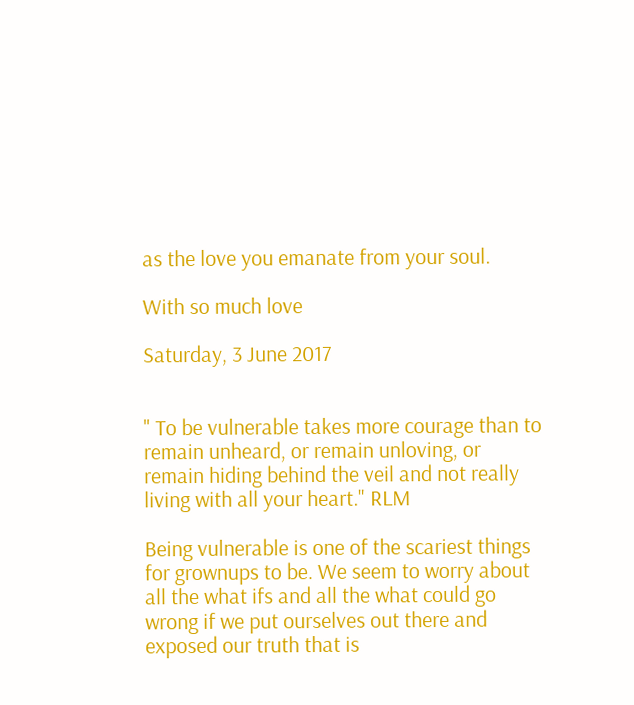as the love you emanate from your soul.

With so much love

Saturday, 3 June 2017


" To be vulnerable takes more courage than to remain unheard, or remain unloving, or remain hiding behind the veil and not really living with all your heart." RLM

Being vulnerable is one of the scariest things for grownups to be. We seem to worry about all the what ifs and all the what could go wrong if we put ourselves out there and exposed our truth that is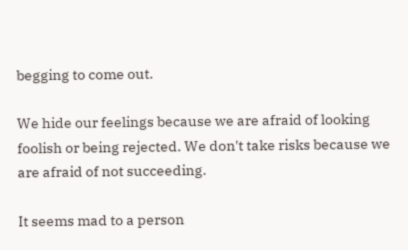begging to come out.

We hide our feelings because we are afraid of looking foolish or being rejected. We don't take risks because we are afraid of not succeeding.

It seems mad to a person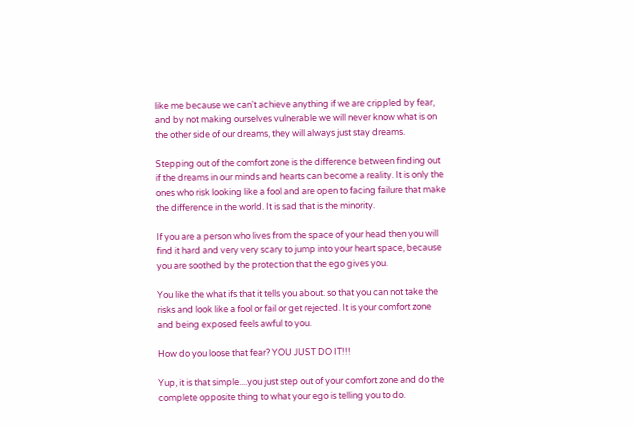like me because we can't achieve anything if we are crippled by fear, and by not making ourselves vulnerable we will never know what is on the other side of our dreams, they will always just stay dreams.

Stepping out of the comfort zone is the difference between finding out if the dreams in our minds and hearts can become a reality. It is only the ones who risk looking like a fool and are open to facing failure that make the difference in the world. It is sad that is the minority.

If you are a person who lives from the space of your head then you will find it hard and very very scary to jump into your heart space, because you are soothed by the protection that the ego gives you.

You like the what ifs that it tells you about. so that you can not take the risks and look like a fool or fail or get rejected. It is your comfort zone and being exposed feels awful to you.

How do you loose that fear? YOU JUST DO IT!!!

Yup, it is that simple....you just step out of your comfort zone and do the complete opposite thing to what your ego is telling you to do.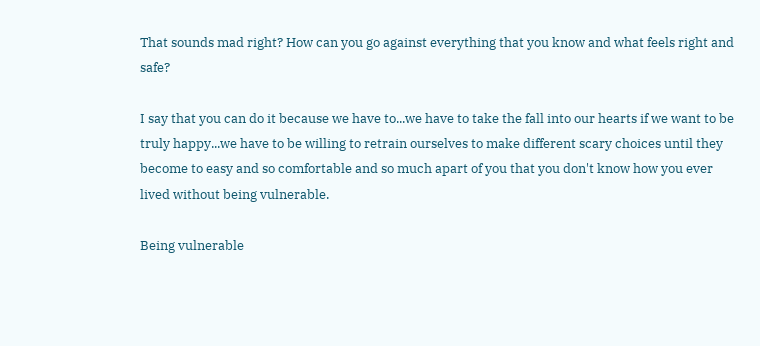That sounds mad right? How can you go against everything that you know and what feels right and safe?

I say that you can do it because we have to...we have to take the fall into our hearts if we want to be truly happy...we have to be willing to retrain ourselves to make different scary choices until they become to easy and so comfortable and so much apart of you that you don't know how you ever lived without being vulnerable.

Being vulnerable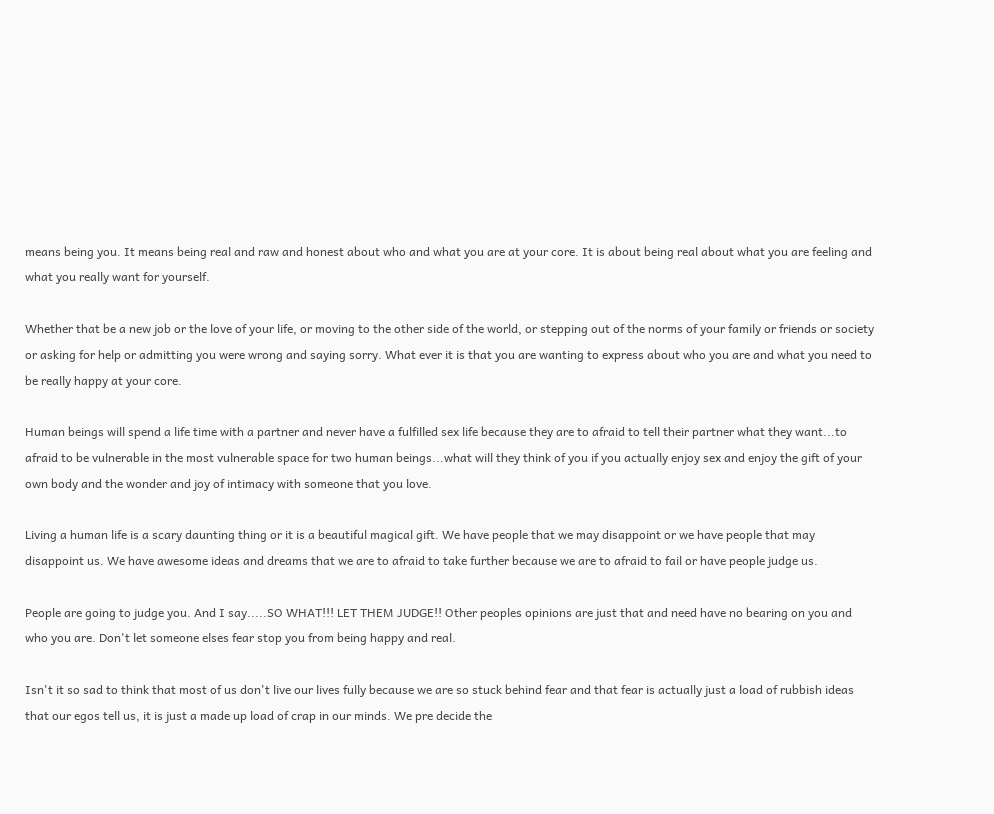means being you. It means being real and raw and honest about who and what you are at your core. It is about being real about what you are feeling and what you really want for yourself.

Whether that be a new job or the love of your life, or moving to the other side of the world, or stepping out of the norms of your family or friends or society or asking for help or admitting you were wrong and saying sorry. What ever it is that you are wanting to express about who you are and what you need to be really happy at your core.

Human beings will spend a life time with a partner and never have a fulfilled sex life because they are to afraid to tell their partner what they want...to afraid to be vulnerable in the most vulnerable space for two human beings...what will they think of you if you actually enjoy sex and enjoy the gift of your own body and the wonder and joy of intimacy with someone that you love.

Living a human life is a scary daunting thing or it is a beautiful magical gift. We have people that we may disappoint or we have people that may disappoint us. We have awesome ideas and dreams that we are to afraid to take further because we are to afraid to fail or have people judge us.

People are going to judge you. And I say.....SO WHAT!!! LET THEM JUDGE!! Other peoples opinions are just that and need have no bearing on you and who you are. Don't let someone elses fear stop you from being happy and real.

Isn't it so sad to think that most of us don't live our lives fully because we are so stuck behind fear and that fear is actually just a load of rubbish ideas that our egos tell us, it is just a made up load of crap in our minds. We pre decide the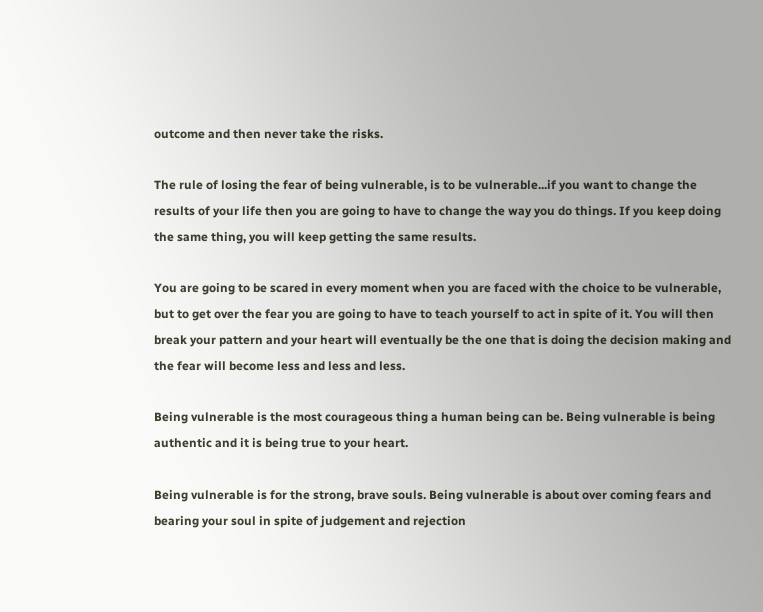outcome and then never take the risks.

The rule of losing the fear of being vulnerable, is to be vulnerable...if you want to change the results of your life then you are going to have to change the way you do things. If you keep doing the same thing, you will keep getting the same results.

You are going to be scared in every moment when you are faced with the choice to be vulnerable, but to get over the fear you are going to have to teach yourself to act in spite of it. You will then break your pattern and your heart will eventually be the one that is doing the decision making and the fear will become less and less and less.

Being vulnerable is the most courageous thing a human being can be. Being vulnerable is being authentic and it is being true to your heart.

Being vulnerable is for the strong, brave souls. Being vulnerable is about over coming fears and bearing your soul in spite of judgement and rejection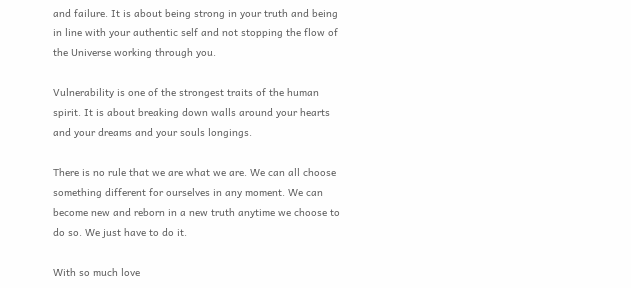and failure. It is about being strong in your truth and being in line with your authentic self and not stopping the flow of the Universe working through you.

Vulnerability is one of the strongest traits of the human spirit. It is about breaking down walls around your hearts and your dreams and your souls longings.

There is no rule that we are what we are. We can all choose something different for ourselves in any moment. We can become new and reborn in a new truth anytime we choose to do so. We just have to do it.

With so much love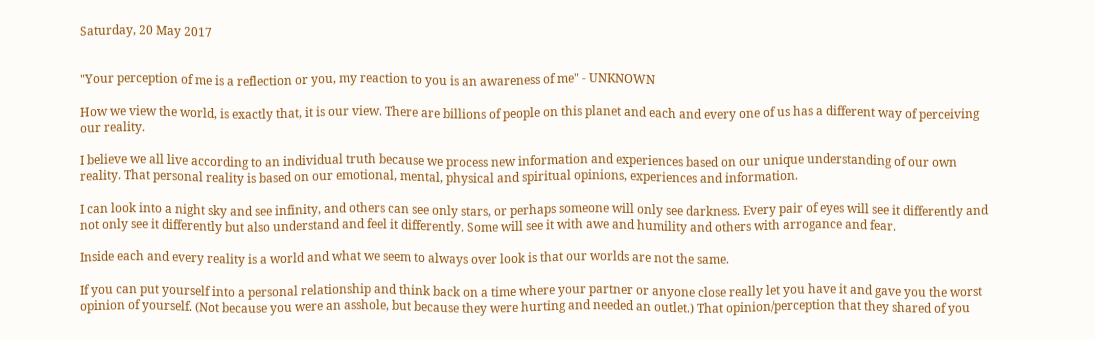Saturday, 20 May 2017


"Your perception of me is a reflection or you, my reaction to you is an awareness of me" - UNKNOWN

How we view the world, is exactly that, it is our view. There are billions of people on this planet and each and every one of us has a different way of perceiving our reality.

I believe we all live according to an individual truth because we process new information and experiences based on our unique understanding of our own reality. That personal reality is based on our emotional, mental, physical and spiritual opinions, experiences and information.

I can look into a night sky and see infinity, and others can see only stars, or perhaps someone will only see darkness. Every pair of eyes will see it differently and not only see it differently but also understand and feel it differently. Some will see it with awe and humility and others with arrogance and fear.

Inside each and every reality is a world and what we seem to always over look is that our worlds are not the same.

If you can put yourself into a personal relationship and think back on a time where your partner or anyone close really let you have it and gave you the worst opinion of yourself. (Not because you were an asshole, but because they were hurting and needed an outlet.) That opinion/perception that they shared of you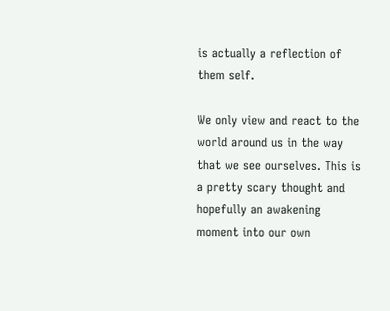is actually a reflection of them self.

We only view and react to the world around us in the way that we see ourselves. This is a pretty scary thought and hopefully an awakening moment into our own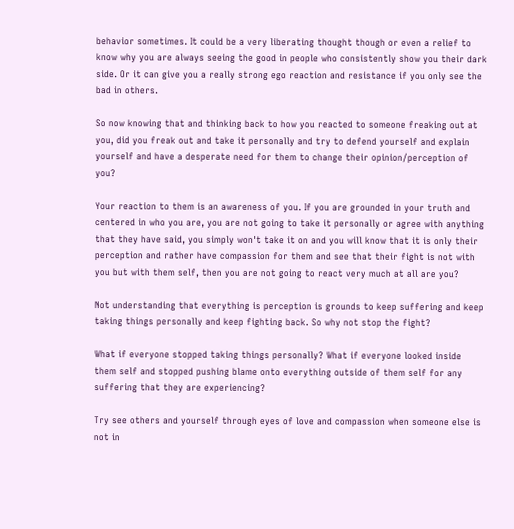behavior sometimes. It could be a very liberating thought though or even a relief to know why you are always seeing the good in people who consistently show you their dark side. Or it can give you a really strong ego reaction and resistance if you only see the bad in others.

So now knowing that and thinking back to how you reacted to someone freaking out at you, did you freak out and take it personally and try to defend yourself and explain yourself and have a desperate need for them to change their opinion/perception of you?

Your reaction to them is an awareness of you. If you are grounded in your truth and centered in who you are, you are not going to take it personally or agree with anything that they have said, you simply won't take it on and you will know that it is only their perception and rather have compassion for them and see that their fight is not with you but with them self, then you are not going to react very much at all are you?

Not understanding that everything is perception is grounds to keep suffering and keep taking things personally and keep fighting back. So why not stop the fight?

What if everyone stopped taking things personally? What if everyone looked inside them self and stopped pushing blame onto everything outside of them self for any suffering that they are experiencing?

Try see others and yourself through eyes of love and compassion when someone else is not in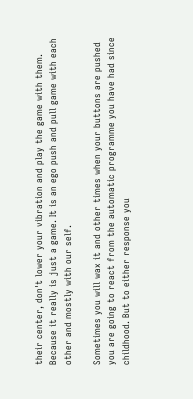their center, don't lower your vibration and play the game with them. Because it really is just a game. It is an ego push and pull game with each other and mostly with our self.

Sometimes you will wax it and other times when your buttons are pushed you are going to react from the automatic programme you have had since childhood. But to either response you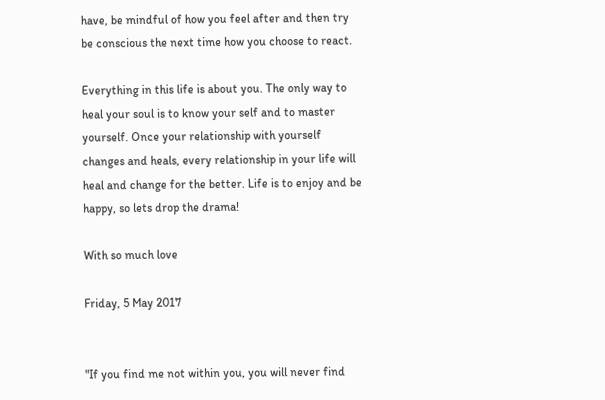have, be mindful of how you feel after and then try be conscious the next time how you choose to react.

Everything in this life is about you. The only way to heal your soul is to know your self and to master yourself. Once your relationship with yourself changes and heals, every relationship in your life will heal and change for the better. Life is to enjoy and be happy, so lets drop the drama!

With so much love

Friday, 5 May 2017


"If you find me not within you, you will never find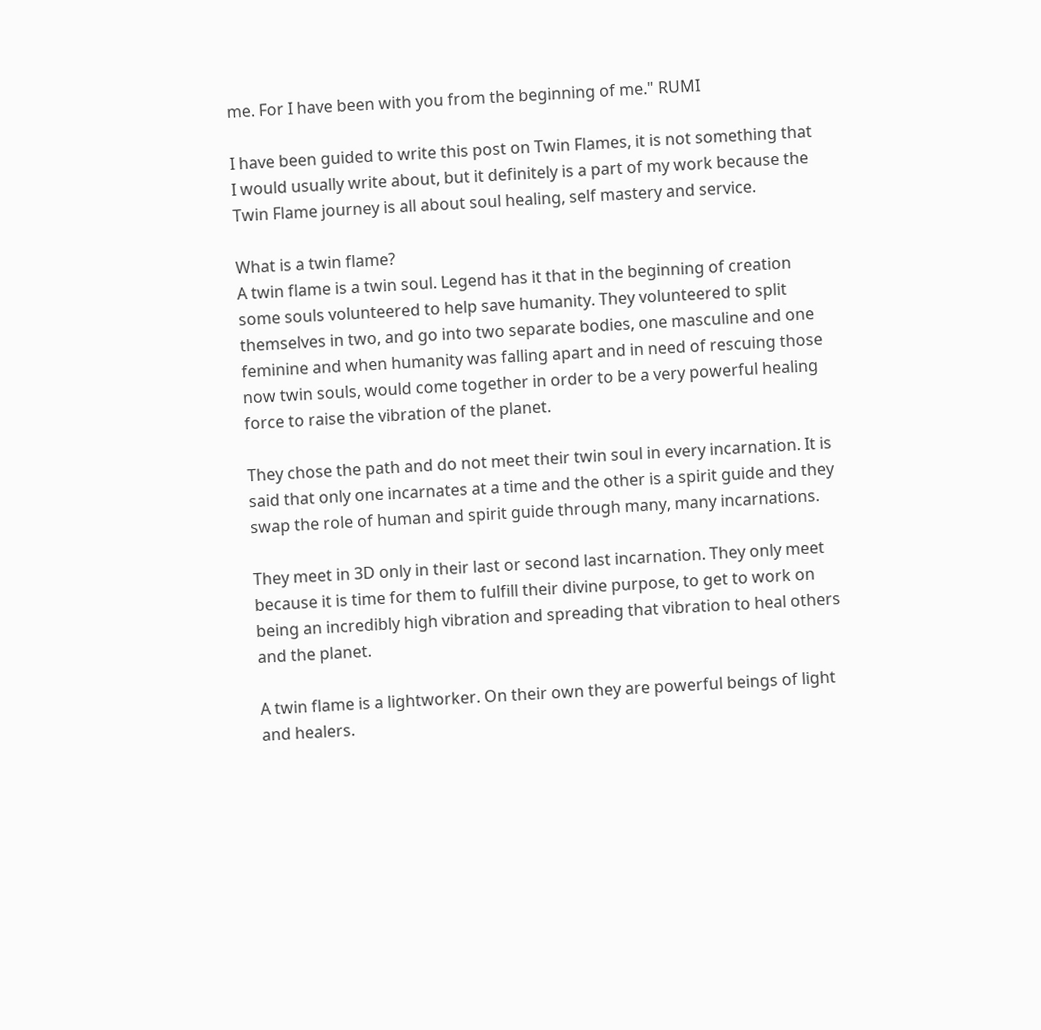me. For I have been with you from the beginning of me." RUMI

I have been guided to write this post on Twin Flames, it is not something that I would usually write about, but it definitely is a part of my work because the Twin Flame journey is all about soul healing, self mastery and service.

What is a twin flame?
A twin flame is a twin soul. Legend has it that in the beginning of creation some souls volunteered to help save humanity. They volunteered to split themselves in two, and go into two separate bodies, one masculine and one feminine and when humanity was falling apart and in need of rescuing those now twin souls, would come together in order to be a very powerful healing force to raise the vibration of the planet.

They chose the path and do not meet their twin soul in every incarnation. It is said that only one incarnates at a time and the other is a spirit guide and they swap the role of human and spirit guide through many, many incarnations.

They meet in 3D only in their last or second last incarnation. They only meet because it is time for them to fulfill their divine purpose, to get to work on being an incredibly high vibration and spreading that vibration to heal others and the planet.

A twin flame is a lightworker. On their own they are powerful beings of light and healers.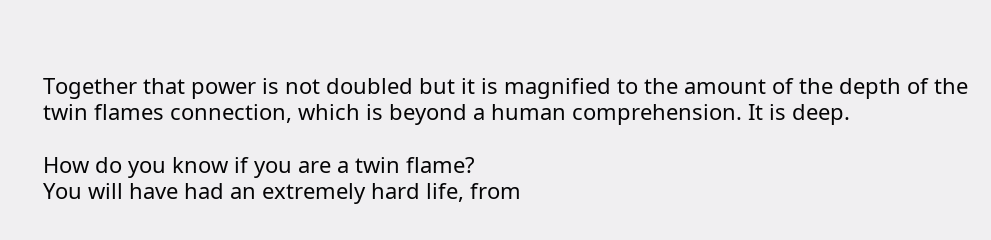Together that power is not doubled but it is magnified to the amount of the depth of the twin flames connection, which is beyond a human comprehension. It is deep.

How do you know if you are a twin flame?
You will have had an extremely hard life, from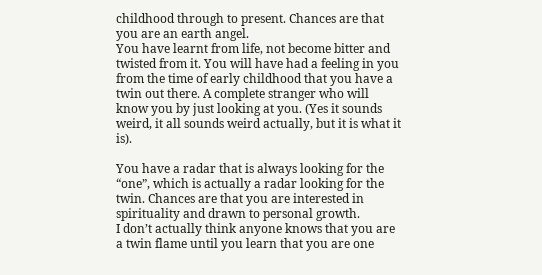childhood through to present. Chances are that you are an earth angel.
You have learnt from life, not become bitter and twisted from it. You will have had a feeling in you from the time of early childhood that you have a twin out there. A complete stranger who will know you by just looking at you. (Yes it sounds weird, it all sounds weird actually, but it is what it is).

You have a radar that is always looking for the “one”, which is actually a radar looking for the twin. Chances are that you are interested in spirituality and drawn to personal growth.
I don’t actually think anyone knows that you are a twin flame until you learn that you are one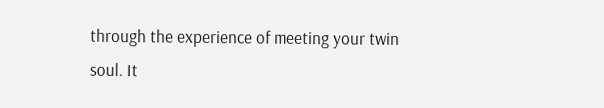through the experience of meeting your twin soul. It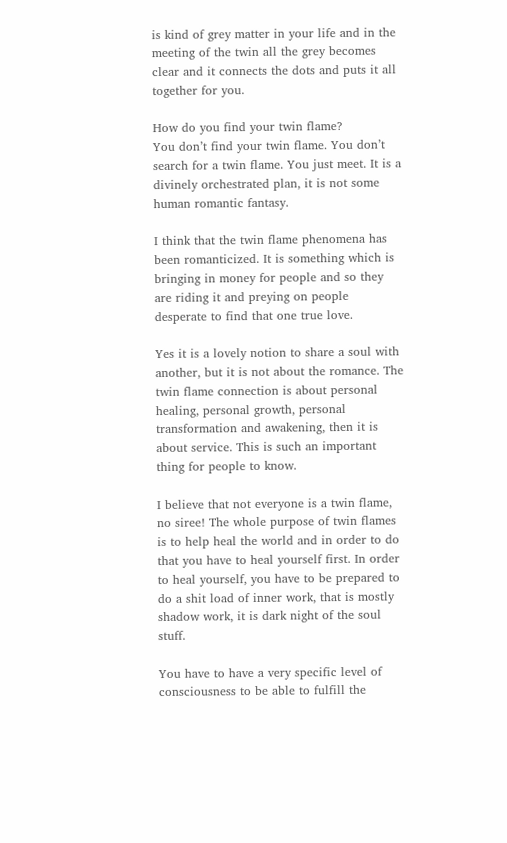is kind of grey matter in your life and in the meeting of the twin all the grey becomes clear and it connects the dots and puts it all together for you.

How do you find your twin flame?
You don’t find your twin flame. You don’t search for a twin flame. You just meet. It is a divinely orchestrated plan, it is not some human romantic fantasy.

I think that the twin flame phenomena has been romanticized. It is something which is bringing in money for people and so they are riding it and preying on people desperate to find that one true love.

Yes it is a lovely notion to share a soul with another, but it is not about the romance. The twin flame connection is about personal healing, personal growth, personal transformation and awakening, then it is about service. This is such an important thing for people to know.

I believe that not everyone is a twin flame, no siree! The whole purpose of twin flames is to help heal the world and in order to do that you have to heal yourself first. In order to heal yourself, you have to be prepared to do a shit load of inner work, that is mostly shadow work, it is dark night of the soul stuff.

You have to have a very specific level of consciousness to be able to fulfill the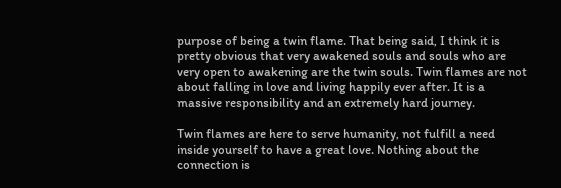purpose of being a twin flame. That being said, I think it is pretty obvious that very awakened souls and souls who are very open to awakening are the twin souls. Twin flames are not about falling in love and living happily ever after. It is a massive responsibility and an extremely hard journey.

Twin flames are here to serve humanity, not fulfill a need inside yourself to have a great love. Nothing about the connection is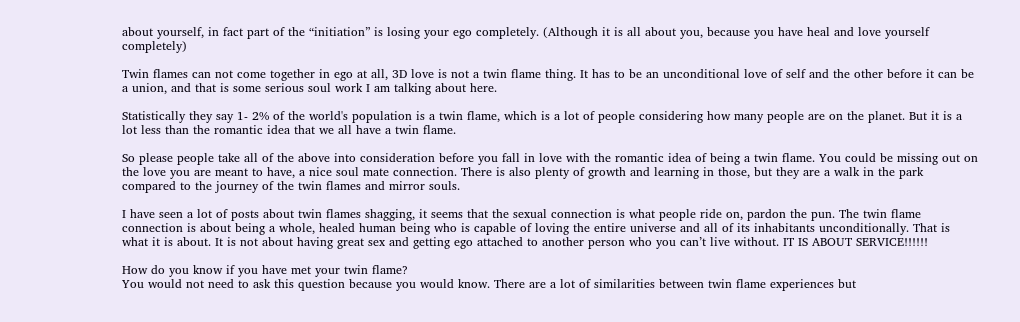about yourself, in fact part of the “initiation” is losing your ego completely. (Although it is all about you, because you have heal and love yourself completely)

Twin flames can not come together in ego at all, 3D love is not a twin flame thing. It has to be an unconditional love of self and the other before it can be a union, and that is some serious soul work I am talking about here.

Statistically they say 1- 2% of the world's population is a twin flame, which is a lot of people considering how many people are on the planet. But it is a lot less than the romantic idea that we all have a twin flame.

So please people take all of the above into consideration before you fall in love with the romantic idea of being a twin flame. You could be missing out on the love you are meant to have, a nice soul mate connection. There is also plenty of growth and learning in those, but they are a walk in the park compared to the journey of the twin flames and mirror souls.

I have seen a lot of posts about twin flames shagging, it seems that the sexual connection is what people ride on, pardon the pun. The twin flame connection is about being a whole, healed human being who is capable of loving the entire universe and all of its inhabitants unconditionally. That is what it is about. It is not about having great sex and getting ego attached to another person who you can’t live without. IT IS ABOUT SERVICE!!!!!!

How do you know if you have met your twin flame?
You would not need to ask this question because you would know. There are a lot of similarities between twin flame experiences but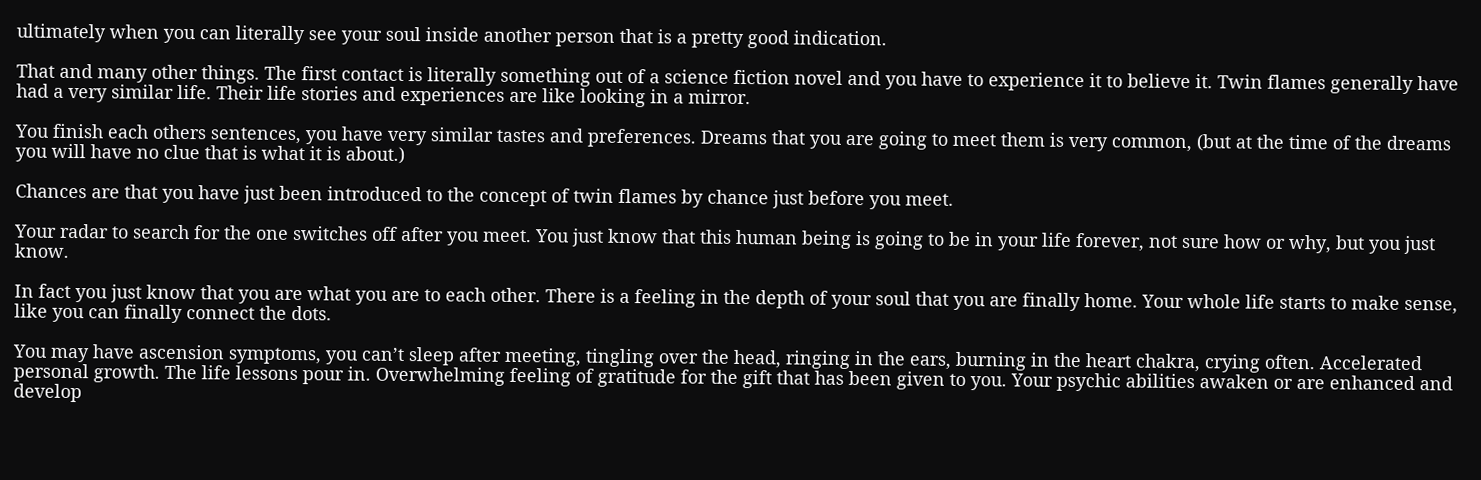ultimately when you can literally see your soul inside another person that is a pretty good indication.

That and many other things. The first contact is literally something out of a science fiction novel and you have to experience it to believe it. Twin flames generally have had a very similar life. Their life stories and experiences are like looking in a mirror.

You finish each others sentences, you have very similar tastes and preferences. Dreams that you are going to meet them is very common, (but at the time of the dreams you will have no clue that is what it is about.)

Chances are that you have just been introduced to the concept of twin flames by chance just before you meet.

Your radar to search for the one switches off after you meet. You just know that this human being is going to be in your life forever, not sure how or why, but you just know.

In fact you just know that you are what you are to each other. There is a feeling in the depth of your soul that you are finally home. Your whole life starts to make sense, like you can finally connect the dots.

You may have ascension symptoms, you can’t sleep after meeting, tingling over the head, ringing in the ears, burning in the heart chakra, crying often. Accelerated personal growth. The life lessons pour in. Overwhelming feeling of gratitude for the gift that has been given to you. Your psychic abilities awaken or are enhanced and develop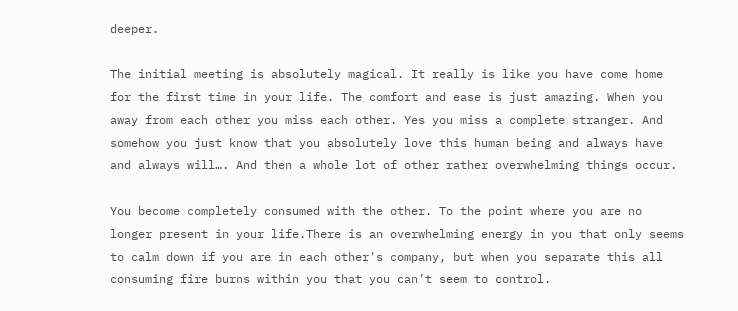deeper.

The initial meeting is absolutely magical. It really is like you have come home for the first time in your life. The comfort and ease is just amazing. When you away from each other you miss each other. Yes you miss a complete stranger. And somehow you just know that you absolutely love this human being and always have and always will…. And then a whole lot of other rather overwhelming things occur.

You become completely consumed with the other. To the point where you are no longer present in your life.There is an overwhelming energy in you that only seems to calm down if you are in each other's company, but when you separate this all consuming fire burns within you that you can’t seem to control.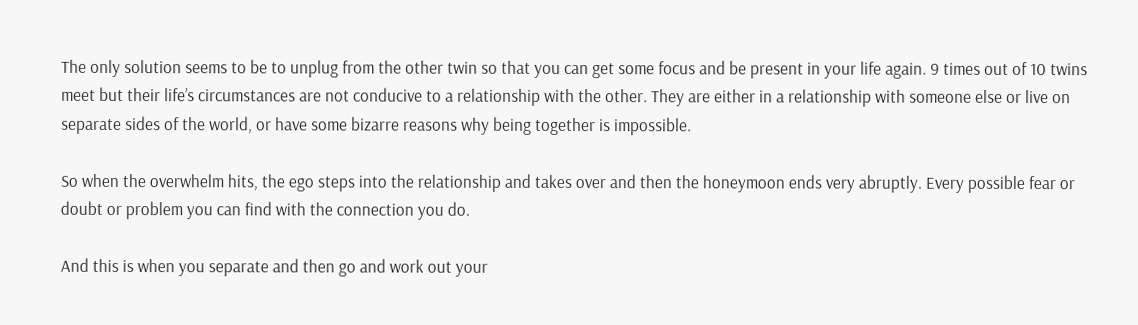The only solution seems to be to unplug from the other twin so that you can get some focus and be present in your life again. 9 times out of 10 twins meet but their life’s circumstances are not conducive to a relationship with the other. They are either in a relationship with someone else or live on separate sides of the world, or have some bizarre reasons why being together is impossible.

So when the overwhelm hits, the ego steps into the relationship and takes over and then the honeymoon ends very abruptly. Every possible fear or doubt or problem you can find with the connection you do.

And this is when you separate and then go and work out your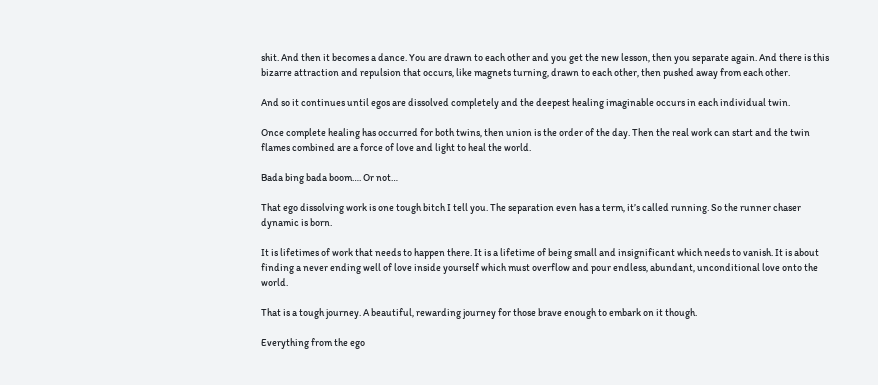shit. And then it becomes a dance. You are drawn to each other and you get the new lesson, then you separate again. And there is this bizarre attraction and repulsion that occurs, like magnets turning, drawn to each other, then pushed away from each other.

And so it continues until egos are dissolved completely and the deepest healing imaginable occurs in each individual twin.

Once complete healing has occurred for both twins, then union is the order of the day. Then the real work can start and the twin flames combined are a force of love and light to heal the world.

Bada bing bada boom…. Or not…

That ego dissolving work is one tough bitch I tell you. The separation even has a term, it’s called running. So the runner chaser dynamic is born.

It is lifetimes of work that needs to happen there. It is a lifetime of being small and insignificant which needs to vanish. It is about finding a never ending well of love inside yourself which must overflow and pour endless, abundant, unconditional love onto the world.

That is a tough journey. A beautiful, rewarding journey for those brave enough to embark on it though.

Everything from the ego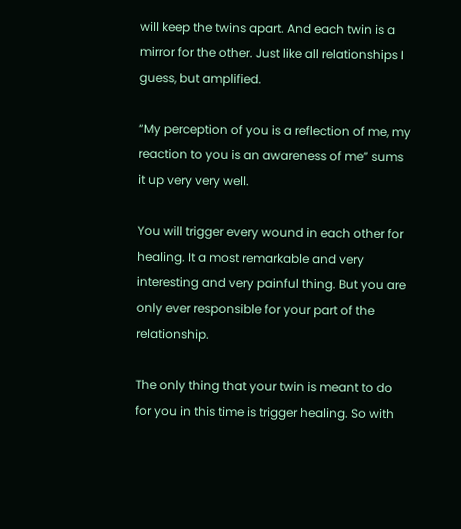will keep the twins apart. And each twin is a mirror for the other. Just like all relationships I guess, but amplified.

“My perception of you is a reflection of me, my reaction to you is an awareness of me” sums it up very very well.

You will trigger every wound in each other for healing. It a most remarkable and very interesting and very painful thing. But you are only ever responsible for your part of the relationship.

The only thing that your twin is meant to do for you in this time is trigger healing. So with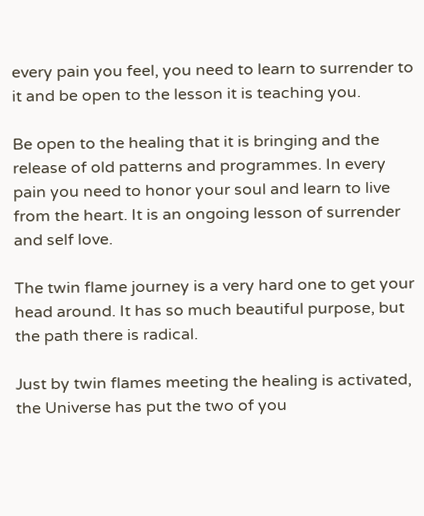every pain you feel, you need to learn to surrender to it and be open to the lesson it is teaching you.

Be open to the healing that it is bringing and the release of old patterns and programmes. In every pain you need to honor your soul and learn to live from the heart. It is an ongoing lesson of surrender and self love.

The twin flame journey is a very hard one to get your head around. It has so much beautiful purpose, but the path there is radical.

Just by twin flames meeting the healing is activated, the Universe has put the two of you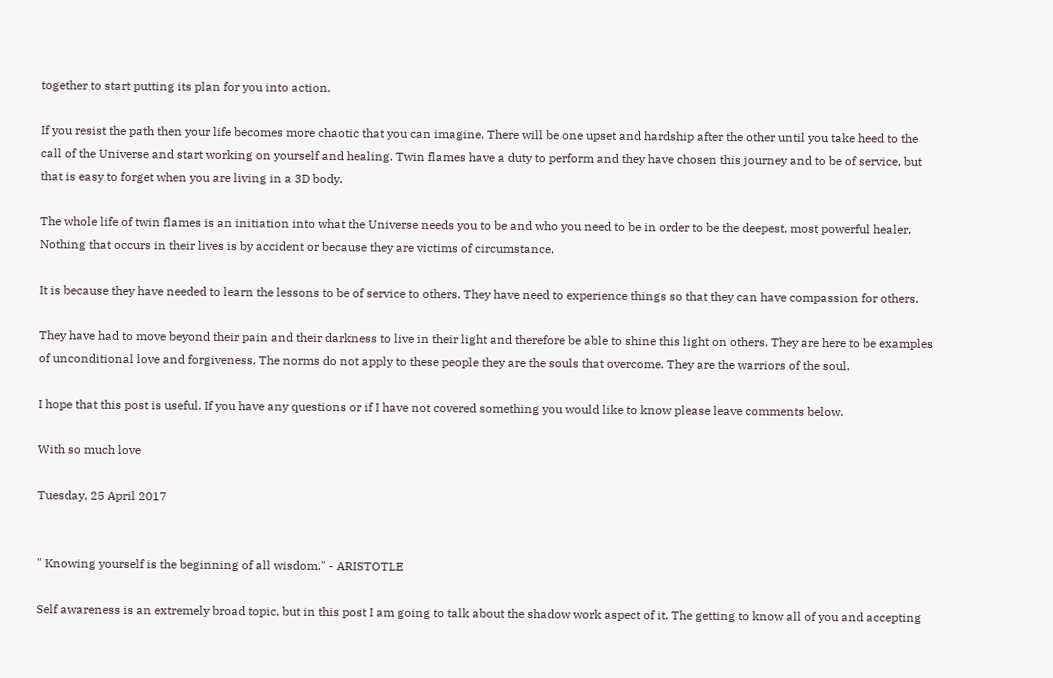together to start putting its plan for you into action.

If you resist the path then your life becomes more chaotic that you can imagine. There will be one upset and hardship after the other until you take heed to the call of the Universe and start working on yourself and healing. Twin flames have a duty to perform and they have chosen this journey and to be of service, but that is easy to forget when you are living in a 3D body.

The whole life of twin flames is an initiation into what the Universe needs you to be and who you need to be in order to be the deepest, most powerful healer. Nothing that occurs in their lives is by accident or because they are victims of circumstance.

It is because they have needed to learn the lessons to be of service to others. They have need to experience things so that they can have compassion for others.

They have had to move beyond their pain and their darkness to live in their light and therefore be able to shine this light on others. They are here to be examples of unconditional love and forgiveness. The norms do not apply to these people they are the souls that overcome. They are the warriors of the soul.

I hope that this post is useful. If you have any questions or if I have not covered something you would like to know please leave comments below.

With so much love

Tuesday, 25 April 2017


" Knowing yourself is the beginning of all wisdom." - ARISTOTLE

Self awareness is an extremely broad topic, but in this post I am going to talk about the shadow work aspect of it. The getting to know all of you and accepting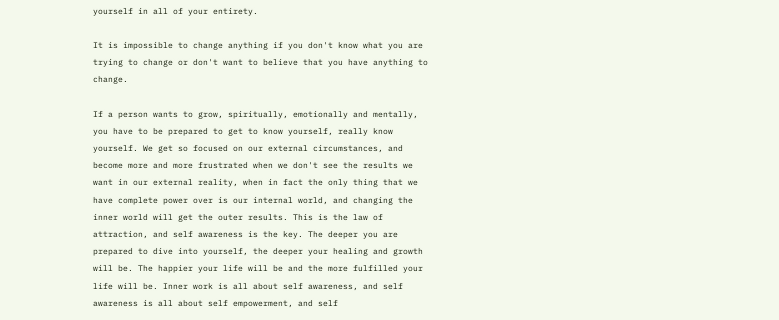yourself in all of your entirety.

It is impossible to change anything if you don't know what you are trying to change or don't want to believe that you have anything to change.

If a person wants to grow, spiritually, emotionally and mentally, you have to be prepared to get to know yourself, really know yourself. We get so focused on our external circumstances, and become more and more frustrated when we don't see the results we want in our external reality, when in fact the only thing that we have complete power over is our internal world, and changing the inner world will get the outer results. This is the law of attraction, and self awareness is the key. The deeper you are prepared to dive into yourself, the deeper your healing and growth will be. The happier your life will be and the more fulfilled your life will be. Inner work is all about self awareness, and self awareness is all about self empowerment, and self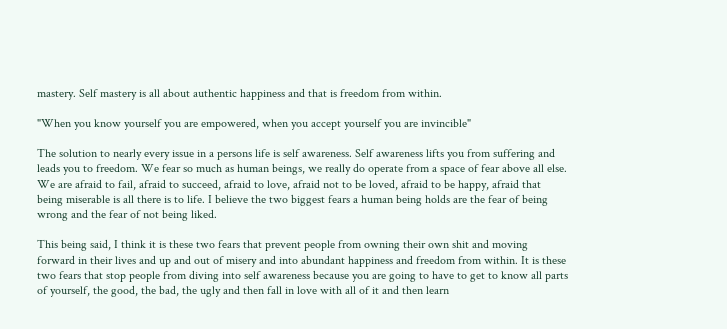mastery. Self mastery is all about authentic happiness and that is freedom from within.

"When you know yourself you are empowered, when you accept yourself you are invincible"

The solution to nearly every issue in a persons life is self awareness. Self awareness lifts you from suffering and leads you to freedom. We fear so much as human beings, we really do operate from a space of fear above all else. We are afraid to fail, afraid to succeed, afraid to love, afraid not to be loved, afraid to be happy, afraid that being miserable is all there is to life. I believe the two biggest fears a human being holds are the fear of being wrong and the fear of not being liked.

This being said, I think it is these two fears that prevent people from owning their own shit and moving forward in their lives and up and out of misery and into abundant happiness and freedom from within. It is these two fears that stop people from diving into self awareness because you are going to have to get to know all parts of yourself, the good, the bad, the ugly and then fall in love with all of it and then learn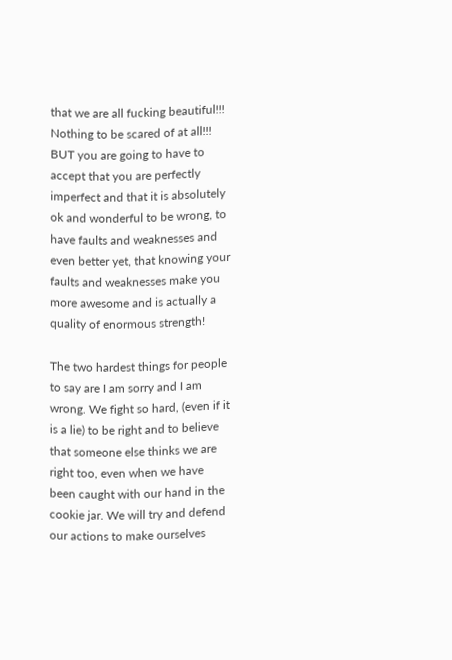that we are all fucking beautiful!!! Nothing to be scared of at all!!! BUT you are going to have to accept that you are perfectly imperfect and that it is absolutely ok and wonderful to be wrong, to have faults and weaknesses and even better yet, that knowing your faults and weaknesses make you more awesome and is actually a quality of enormous strength!

The two hardest things for people to say are I am sorry and I am wrong. We fight so hard, (even if it is a lie) to be right and to believe that someone else thinks we are right too, even when we have been caught with our hand in the cookie jar. We will try and defend our actions to make ourselves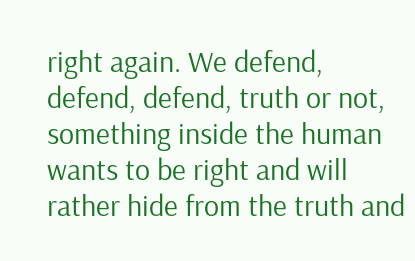right again. We defend, defend, defend, truth or not, something inside the human wants to be right and will rather hide from the truth and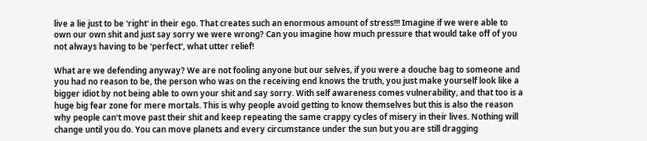live a lie just to be 'right' in their ego. That creates such an enormous amount of stress!!! Imagine if we were able to own our own shit and just say sorry we were wrong? Can you imagine how much pressure that would take off of you not always having to be 'perfect', what utter relief!

What are we defending anyway? We are not fooling anyone but our selves, if you were a douche bag to someone and you had no reason to be, the person who was on the receiving end knows the truth, you just make yourself look like a bigger idiot by not being able to own your shit and say sorry. With self awareness comes vulnerability, and that too is a huge big fear zone for mere mortals. This is why people avoid getting to know themselves but this is also the reason why people can't move past their shit and keep repeating the same crappy cycles of misery in their lives. Nothing will change until you do. You can move planets and every circumstance under the sun but you are still dragging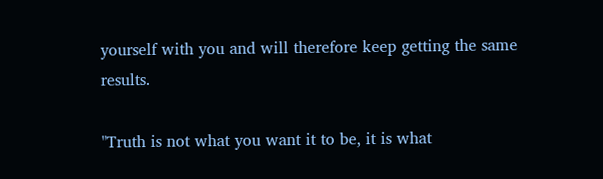yourself with you and will therefore keep getting the same results.

"Truth is not what you want it to be, it is what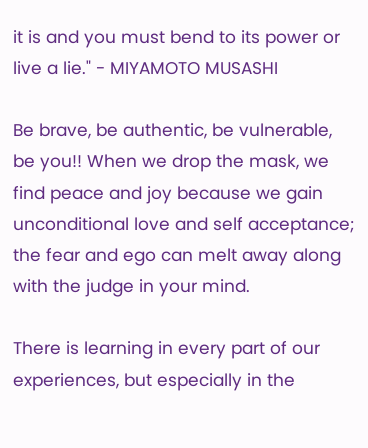it is and you must bend to its power or live a lie." - MIYAMOTO MUSASHI

Be brave, be authentic, be vulnerable, be you!! When we drop the mask, we find peace and joy because we gain unconditional love and self acceptance; the fear and ego can melt away along with the judge in your mind.

There is learning in every part of our experiences, but especially in the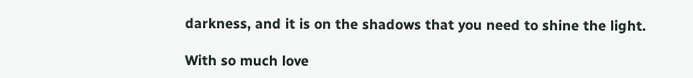darkness, and it is on the shadows that you need to shine the light.

With so much love